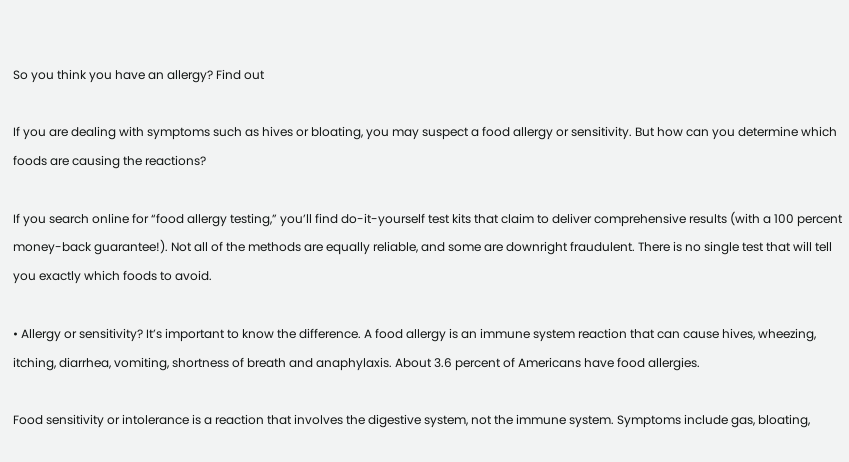So you think you have an allergy? Find out

If you are dealing with symptoms such as hives or bloating, you may suspect a food allergy or sensitivity. But how can you determine which foods are causing the reactions?

If you search online for “food allergy testing,” you’ll find do-it-yourself test kits that claim to deliver comprehensive results (with a 100 percent money-back guarantee!). Not all of the methods are equally reliable, and some are downright fraudulent. There is no single test that will tell you exactly which foods to avoid.

• Allergy or sensitivity? It’s important to know the difference. A food allergy is an immune system reaction that can cause hives, wheezing, itching, diarrhea, vomiting, shortness of breath and anaphylaxis. About 3.6 percent of Americans have food allergies.

Food sensitivity or intolerance is a reaction that involves the digestive system, not the immune system. Symptoms include gas, bloating,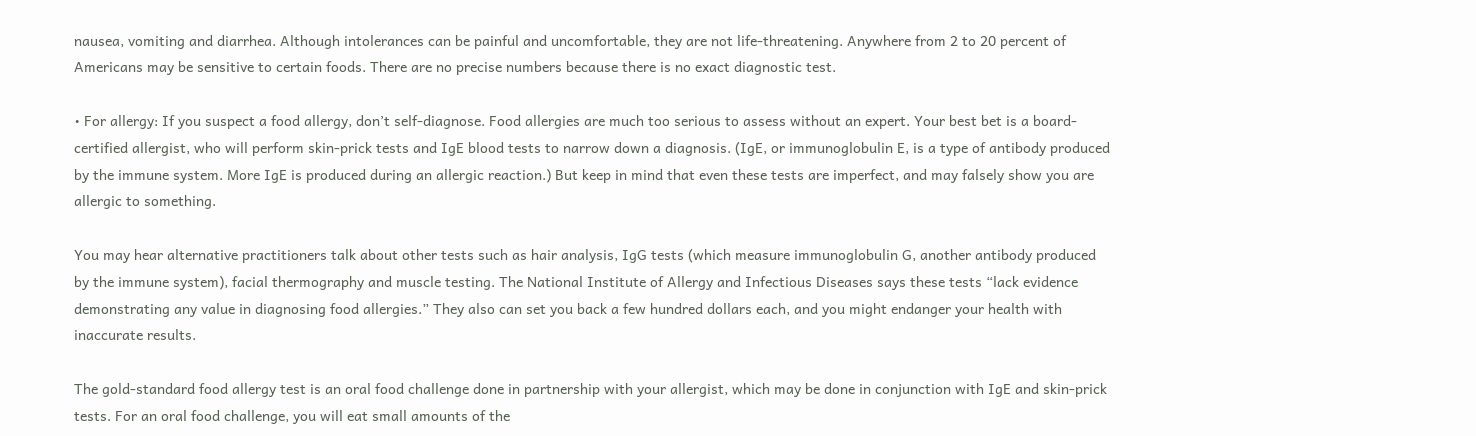nausea, vomiting and diarrhea. Although intolerances can be painful and uncomfortable, they are not life-threatening. Anywhere from 2 to 20 percent of Americans may be sensitive to certain foods. There are no precise numbers because there is no exact diagnostic test.

• For allergy: If you suspect a food allergy, don’t self-diagnose. Food allergies are much too serious to assess without an expert. Your best bet is a board-certified allergist, who will perform skin-prick tests and IgE blood tests to narrow down a diagnosis. (IgE, or immunoglobulin E, is a type of antibody produced by the immune system. More IgE is produced during an allergic reaction.) But keep in mind that even these tests are imperfect, and may falsely show you are allergic to something.

You may hear alternative practitioners talk about other tests such as hair analysis, IgG tests (which measure immunoglobulin G, another antibody produced by the immune system), facial thermography and muscle testing. The National Institute of Allergy and Infectious Diseases says these tests “lack evidence demonstrating any value in diagnosing food allergies.” They also can set you back a few hundred dollars each, and you might endanger your health with inaccurate results.

The gold-standard food allergy test is an oral food challenge done in partnership with your allergist, which may be done in conjunction with IgE and skin-prick tests. For an oral food challenge, you will eat small amounts of the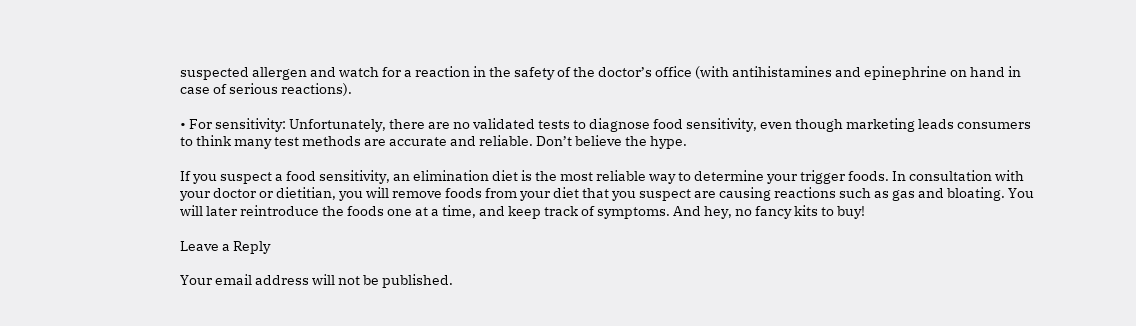suspected allergen and watch for a reaction in the safety of the doctor’s office (with antihistamines and epinephrine on hand in case of serious reactions).

• For sensitivity: Unfortunately, there are no validated tests to diagnose food sensitivity, even though marketing leads consumers to think many test methods are accurate and reliable. Don’t believe the hype.

If you suspect a food sensitivity, an elimination diet is the most reliable way to determine your trigger foods. In consultation with your doctor or dietitian, you will remove foods from your diet that you suspect are causing reactions such as gas and bloating. You will later reintroduce the foods one at a time, and keep track of symptoms. And hey, no fancy kits to buy!

Leave a Reply

Your email address will not be published.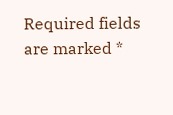Required fields are marked *